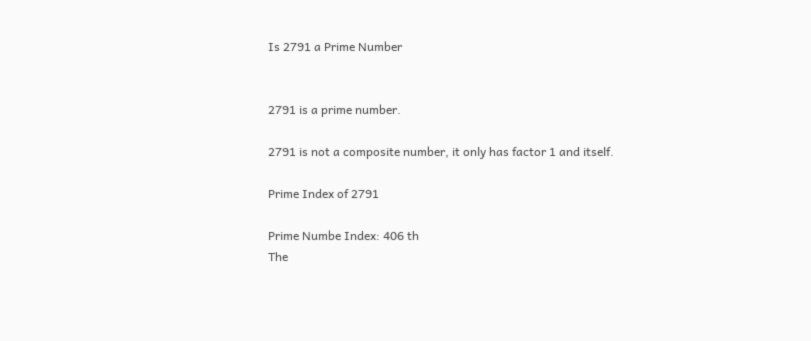Is 2791 a Prime Number


2791 is a prime number.

2791 is not a composite number, it only has factor 1 and itself.

Prime Index of 2791

Prime Numbe Index: 406 th
The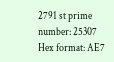2791 st prime number: 25307
Hex format: AE7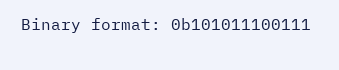Binary format: 0b101011100111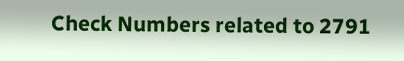Check Numbers related to 2791